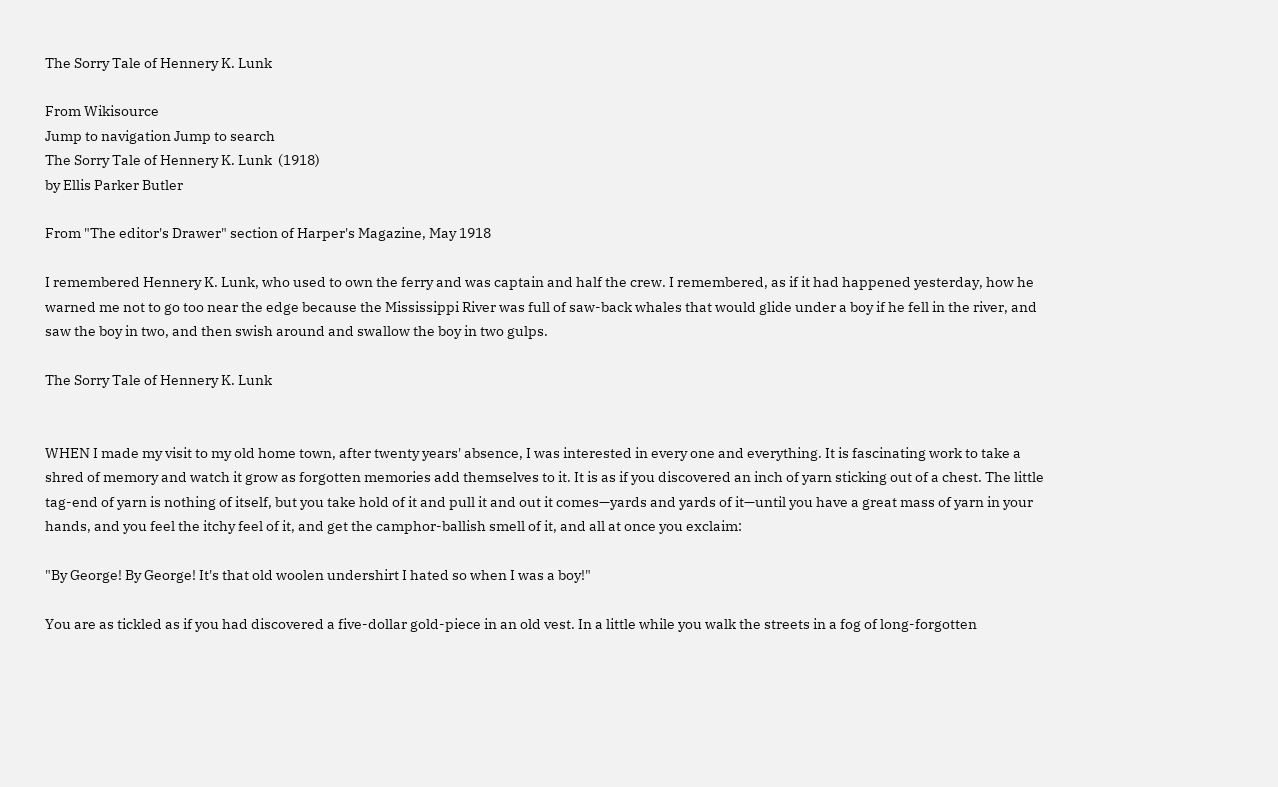The Sorry Tale of Hennery K. Lunk

From Wikisource
Jump to navigation Jump to search
The Sorry Tale of Hennery K. Lunk  (1918)
by Ellis Parker Butler

From "The editor's Drawer" section of Harper's Magazine, May 1918

I remembered Hennery K. Lunk, who used to own the ferry and was captain and half the crew. I remembered, as if it had happened yesterday, how he warned me not to go too near the edge because the Mississippi River was full of saw-back whales that would glide under a boy if he fell in the river, and saw the boy in two, and then swish around and swallow the boy in two gulps.

The Sorry Tale of Hennery K. Lunk


WHEN I made my visit to my old home town, after twenty years' absence, I was interested in every one and everything. It is fascinating work to take a shred of memory and watch it grow as forgotten memories add themselves to it. It is as if you discovered an inch of yarn sticking out of a chest. The little tag-end of yarn is nothing of itself, but you take hold of it and pull it and out it comes—yards and yards of it—until you have a great mass of yarn in your hands, and you feel the itchy feel of it, and get the camphor-ballish smell of it, and all at once you exclaim:

"By George! By George! It's that old woolen undershirt I hated so when I was a boy!"

You are as tickled as if you had discovered a five-dollar gold-piece in an old vest. In a little while you walk the streets in a fog of long-forgotten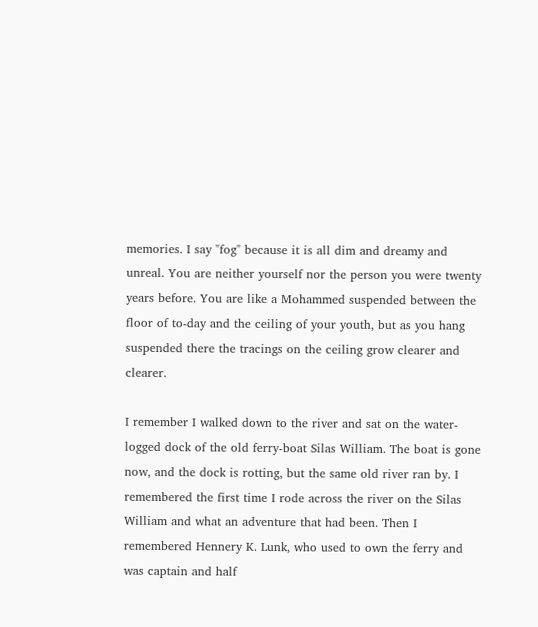memories. I say "fog" because it is all dim and dreamy and unreal. You are neither yourself nor the person you were twenty years before. You are like a Mohammed suspended between the floor of to-day and the ceiling of your youth, but as you hang suspended there the tracings on the ceiling grow clearer and clearer.

I remember I walked down to the river and sat on the water-logged dock of the old ferry-boat Silas William. The boat is gone now, and the dock is rotting, but the same old river ran by. I remembered the first time I rode across the river on the Silas William and what an adventure that had been. Then I remembered Hennery K. Lunk, who used to own the ferry and was captain and half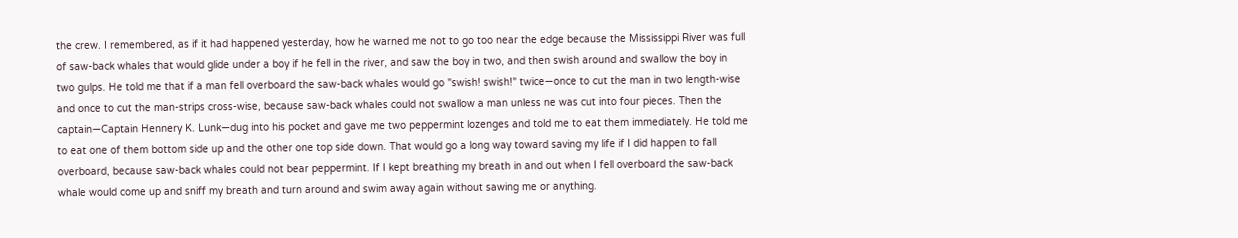the crew. I remembered, as if it had happened yesterday, how he warned me not to go too near the edge because the Mississippi River was full of saw-back whales that would glide under a boy if he fell in the river, and saw the boy in two, and then swish around and swallow the boy in two gulps. He told me that if a man fell overboard the saw-back whales would go "swish! swish!" twice—once to cut the man in two length-wise and once to cut the man-strips cross-wise, because saw-back whales could not swallow a man unless ne was cut into four pieces. Then the captain—Captain Hennery K. Lunk—dug into his pocket and gave me two peppermint lozenges and told me to eat them immediately. He told me to eat one of them bottom side up and the other one top side down. That would go a long way toward saving my life if I did happen to fall overboard, because saw-back whales could not bear peppermint. If I kept breathing my breath in and out when I fell overboard the saw-back whale would come up and sniff my breath and turn around and swim away again without sawing me or anything.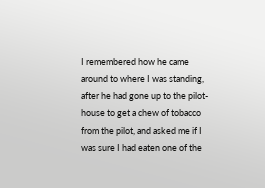I remembered how he came around to where I was standing, after he had gone up to the pilot-house to get a chew of tobacco from the pilot, and asked me if I was sure I had eaten one of the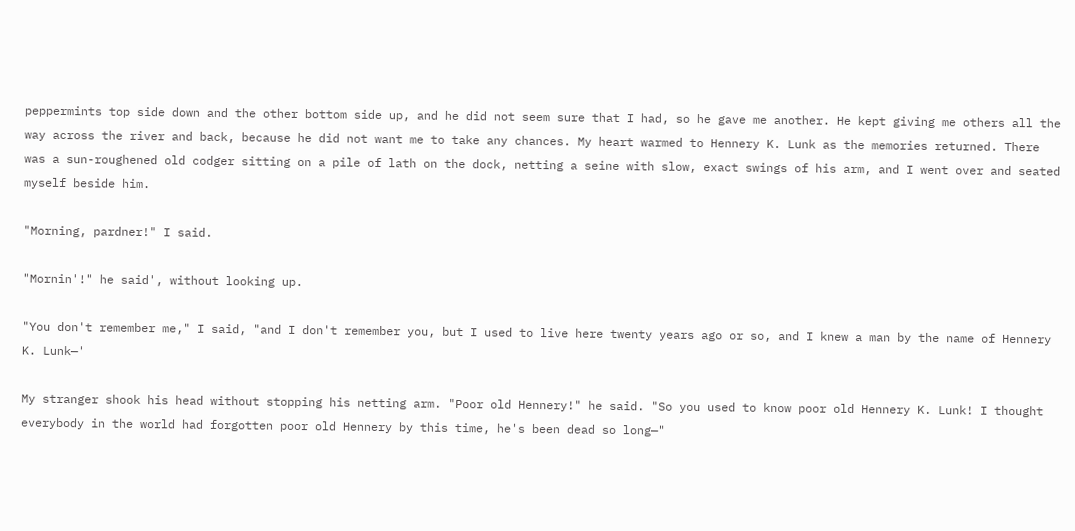peppermints top side down and the other bottom side up, and he did not seem sure that I had, so he gave me another. He kept giving me others all the way across the river and back, because he did not want me to take any chances. My heart warmed to Hennery K. Lunk as the memories returned. There was a sun-roughened old codger sitting on a pile of lath on the dock, netting a seine with slow, exact swings of his arm, and I went over and seated myself beside him.

"Morning, pardner!" I said.

"Mornin'!" he said', without looking up.

"You don't remember me," I said, "and I don't remember you, but I used to live here twenty years ago or so, and I knew a man by the name of Hennery K. Lunk—'

My stranger shook his head without stopping his netting arm. "Poor old Hennery!" he said. "So you used to know poor old Hennery K. Lunk! I thought everybody in the world had forgotten poor old Hennery by this time, he's been dead so long—"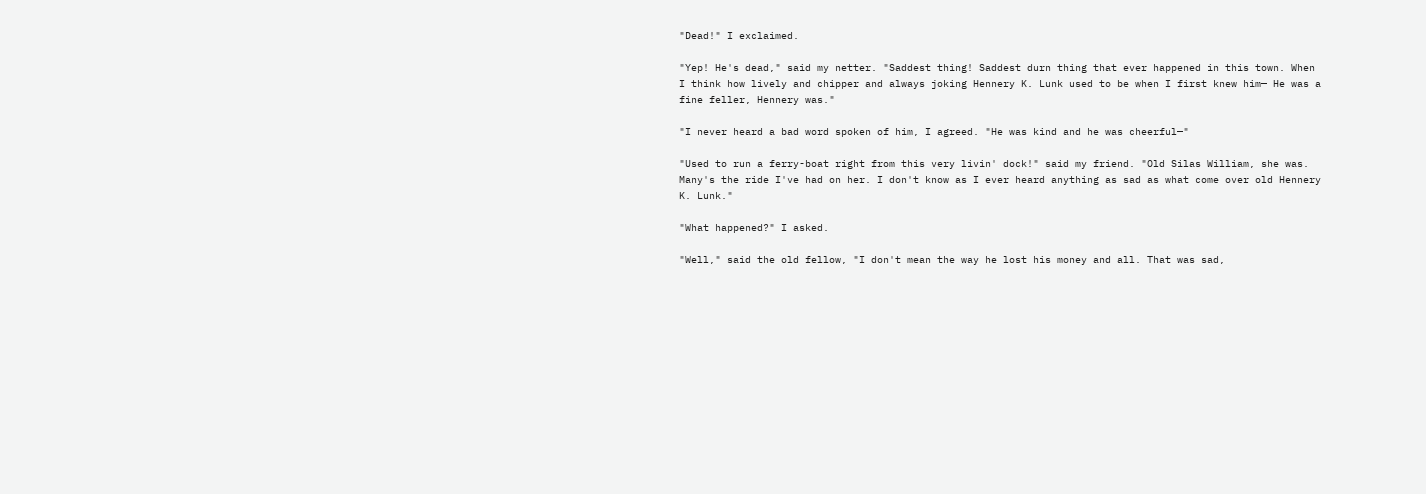"Dead!" I exclaimed.

"Yep! He's dead," said my netter. "Saddest thing! Saddest durn thing that ever happened in this town. When I think how lively and chipper and always joking Hennery K. Lunk used to be when I first knew him— He was a fine feller, Hennery was."

"I never heard a bad word spoken of him, I agreed. "He was kind and he was cheerful—"

"Used to run a ferry-boat right from this very livin' dock!" said my friend. "Old Silas William, she was. Many's the ride I've had on her. I don't know as I ever heard anything as sad as what come over old Hennery K. Lunk."

"What happened?" I asked.

"Well," said the old fellow, "I don't mean the way he lost his money and all. That was sad,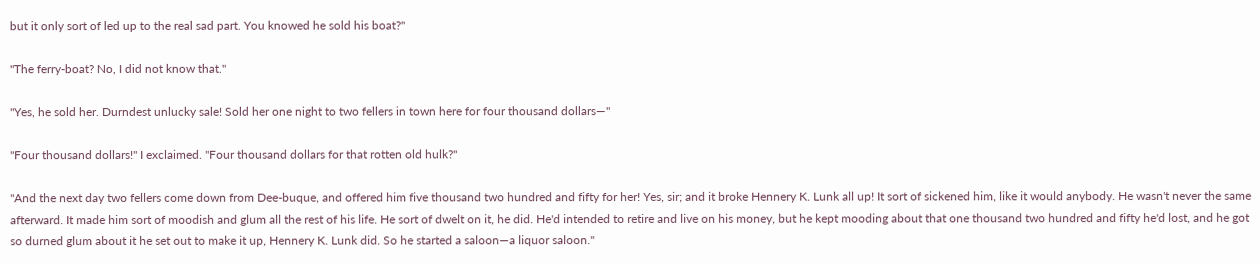but it only sort of led up to the real sad part. You knowed he sold his boat?"

"The ferry-boat? No, I did not know that."

"Yes, he sold her. Durndest unlucky sale! Sold her one night to two fellers in town here for four thousand dollars—"

"Four thousand dollars!" I exclaimed. "Four thousand dollars for that rotten old hulk?"

"And the next day two fellers come down from Dee-buque, and offered him five thousand two hundred and fifty for her! Yes, sir; and it broke Hennery K. Lunk all up! It sort of sickened him, like it would anybody. He wasn't never the same afterward. It made him sort of moodish and glum all the rest of his life. He sort of dwelt on it, he did. He'd intended to retire and live on his money, but he kept mooding about that one thousand two hundred and fifty he'd lost, and he got so durned glum about it he set out to make it up, Hennery K. Lunk did. So he started a saloon—a liquor saloon."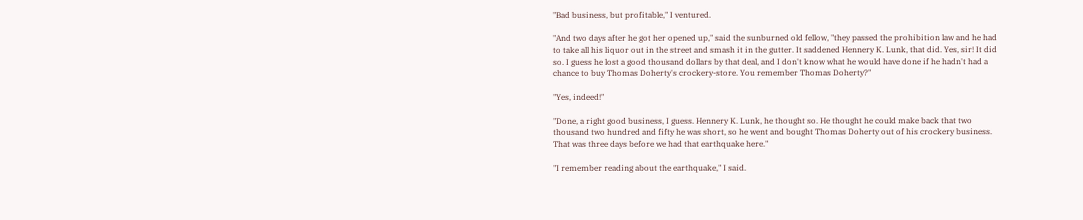"Bad business, but profitable," I ventured.

"And two days after he got her opened up," said the sunburned old fellow, "they passed the prohibition law and he had to take all his liquor out in the street and smash it in the gutter. It saddened Hennery K. Lunk, that did. Yes, sir! It did so. I guess he lost a good thousand dollars by that deal, and I don't know what he would have done if he hadn't had a chance to buy Thomas Doherty's crockery-store. You remember Thomas Doherty?"

"Yes, indeed!"

"Done, a right good business, I guess. Hennery K. Lunk, he thought so. He thought he could make back that two thousand two hundred and fifty he was short, so he went and bought Thomas Doherty out of his crockery business. That was three days before we had that earthquake here."

"I remember reading about the earthquake," I said.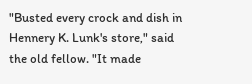"Busted every crock and dish in Hennery K. Lunk's store," said the old fellow. "It made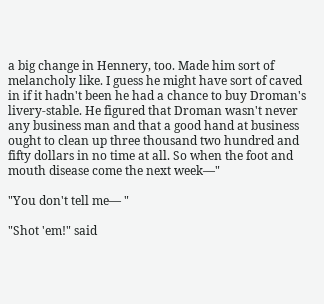a big change in Hennery, too. Made him sort of melancholy like. I guess he might have sort of caved in if it hadn't been he had a chance to buy Droman's livery-stable. He figured that Droman wasn't never any business man and that a good hand at business ought to clean up three thousand two hundred and fifty dollars in no time at all. So when the foot and mouth disease come the next week—"

"You don't tell me— "

"Shot 'em!" said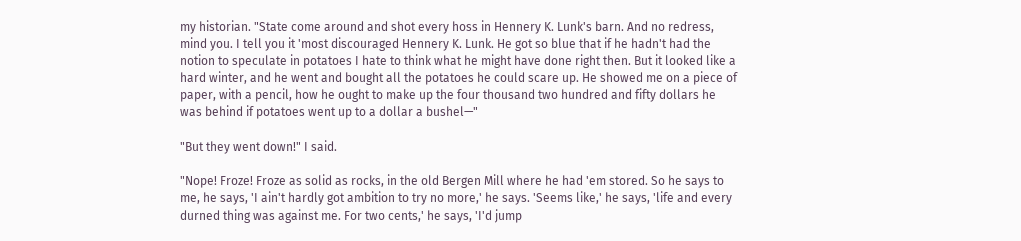my historian. "State come around and shot every hoss in Hennery K. Lunk's barn. And no redress, mind you. I tell you it 'most discouraged Hennery K. Lunk. He got so blue that if he hadn't had the notion to speculate in potatoes I hate to think what he might have done right then. But it looked like a hard winter, and he went and bought all the potatoes he could scare up. He showed me on a piece of paper, with a pencil, how he ought to make up the four thousand two hundred and fifty dollars he was behind if potatoes went up to a dollar a bushel—"

"But they went down!" I said.

"Nope! Froze! Froze as solid as rocks, in the old Bergen Mill where he had 'em stored. So he says to me, he says, 'I ain't hardly got ambition to try no more,' he says. 'Seems like,' he says, 'life and every durned thing was against me. For two cents,' he says, 'I'd jump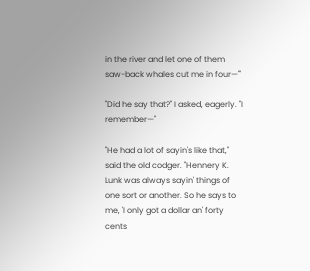in the river and let one of them saw-back whales cut me in four—'"

"Did he say that?" I asked, eagerly. "I remember—"

"He had a lot of sayin's like that," said the old codger. "Hennery K. Lunk was always sayin' things of one sort or another. So he says to me, 'I only got a dollar an' forty cents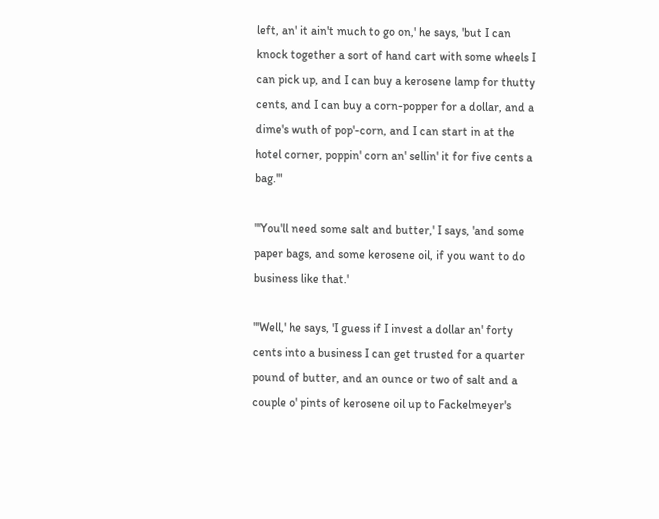left, an' it ain't much to go on,' he says, 'but I can knock together a sort of hand cart with some wheels I can pick up, and I can buy a kerosene lamp for thutty cents, and I can buy a corn-popper for a dollar, and a dime's wuth of pop'-corn, and I can start in at the hotel corner, poppin' corn an' sellin' it for five cents a bag.'"

"'You'll need some salt and butter,' I says, 'and some paper bags, and some kerosene oil, if you want to do business like that.'

"'Well,' he says, 'I guess if I invest a dollar an' forty cents into a business I can get trusted for a quarter pound of butter, and an ounce or two of salt and a couple o' pints of kerosene oil up to Fackelmeyer's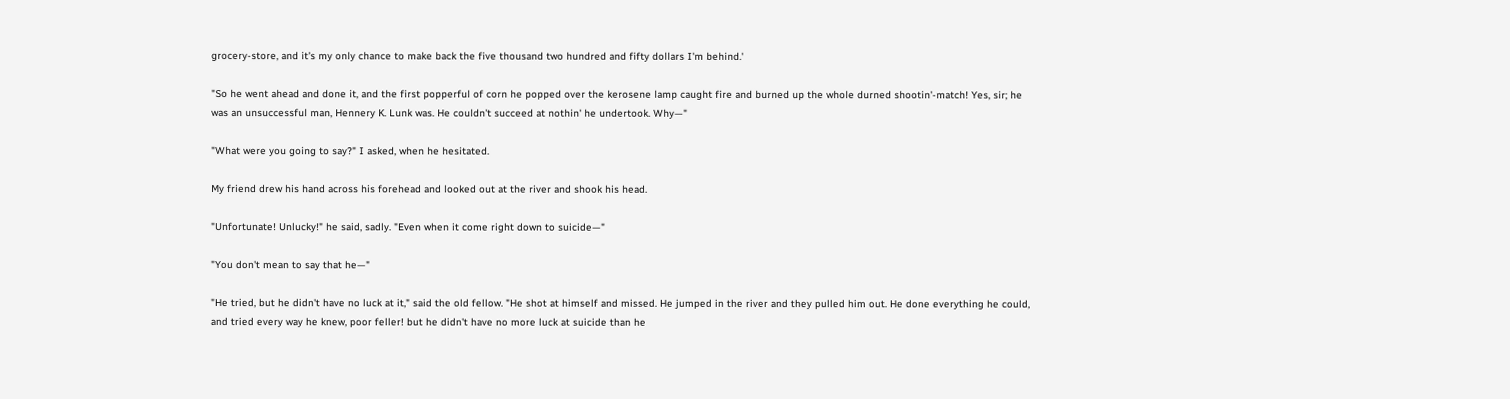grocery-store, and it's my only chance to make back the five thousand two hundred and fifty dollars I'm behind.'

"So he went ahead and done it, and the first popperful of corn he popped over the kerosene lamp caught fire and burned up the whole durned shootin'-match! Yes, sir; he was an unsuccessful man, Hennery K. Lunk was. He couldn't succeed at nothin' he undertook. Why—"

"What were you going to say?" I asked, when he hesitated.

My friend drew his hand across his forehead and looked out at the river and shook his head.

"Unfortunate! Unlucky!" he said, sadly. "Even when it come right down to suicide—"

"You don't mean to say that he—"

"He tried, but he didn't have no luck at it," said the old fellow. "He shot at himself and missed. He jumped in the river and they pulled him out. He done everything he could, and tried every way he knew, poor feller! but he didn't have no more luck at suicide than he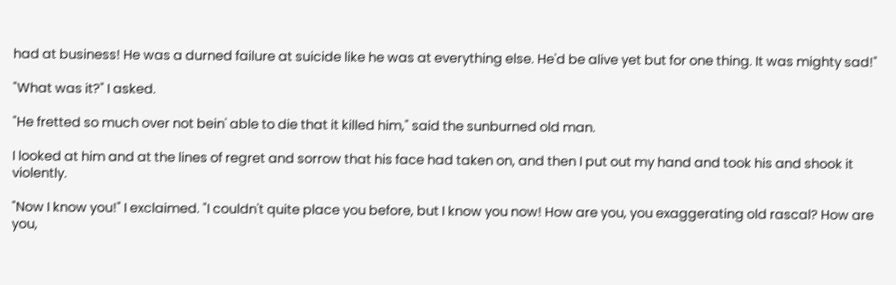had at business! He was a durned failure at suicide like he was at everything else. He'd be alive yet but for one thing. It was mighty sad!"

"What was it?" I asked.

"He fretted so much over not bein' able to die that it killed him," said the sunburned old man.

I looked at him and at the lines of regret and sorrow that his face had taken on, and then I put out my hand and took his and shook it violently.

"Now I know you!" I exclaimed. "I couldn't quite place you before, but I know you now! How are you, you exaggerating old rascal? How are you,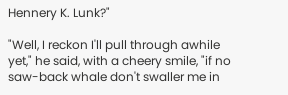Hennery K. Lunk?"

"Well, I reckon I'll pull through awhile yet," he said, with a cheery smile, "if no saw-back whale don't swaller me in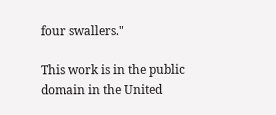four swallers."

This work is in the public domain in the United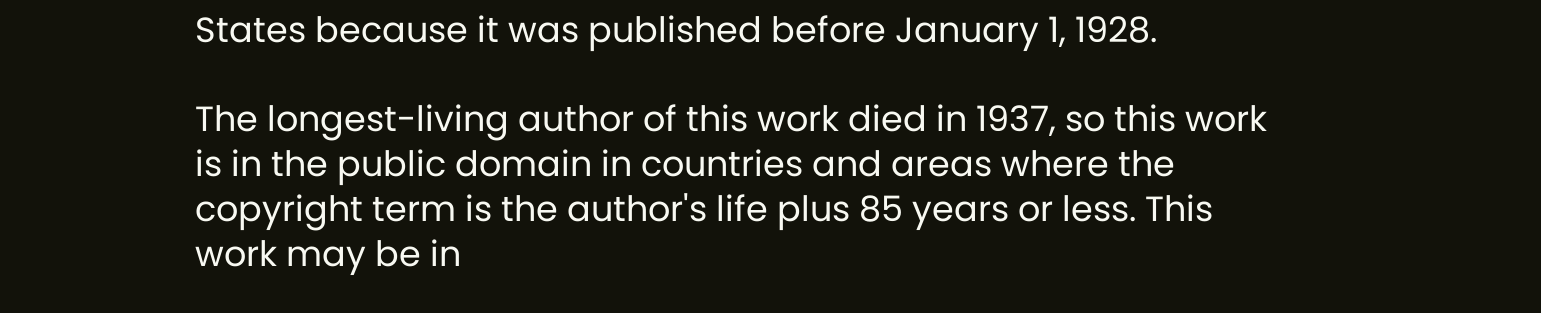States because it was published before January 1, 1928.

The longest-living author of this work died in 1937, so this work is in the public domain in countries and areas where the copyright term is the author's life plus 85 years or less. This work may be in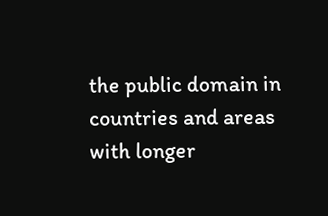the public domain in countries and areas with longer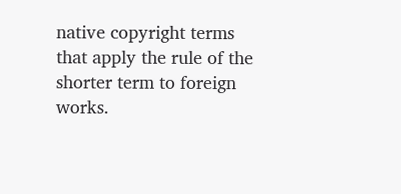native copyright terms that apply the rule of the shorter term to foreign works.